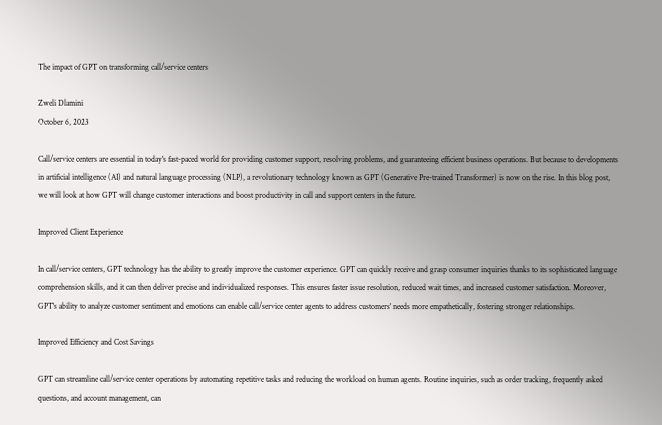The impact of GPT on transforming call/service centers

Zweli Dlamini
October 6, 2023

Call/service centers are essential in today's fast-paced world for providing customer support, resolving problems, and guaranteeing efficient business operations. But because to developments in artificial intelligence (AI) and natural language processing (NLP), a revolutionary technology known as GPT (Generative Pre-trained Transformer) is now on the rise. In this blog post, we will look at how GPT will change customer interactions and boost productivity in call and support centers in the future.

Improved Client Experience

In call/service centers, GPT technology has the ability to greatly improve the customer experience. GPT can quickly receive and grasp consumer inquiries thanks to its sophisticated language comprehension skills, and it can then deliver precise and individualized responses. This ensures faster issue resolution, reduced wait times, and increased customer satisfaction. Moreover, GPT's ability to analyze customer sentiment and emotions can enable call/service center agents to address customers' needs more empathetically, fostering stronger relationships.

Improved Efficiency and Cost Savings

GPT can streamline call/service center operations by automating repetitive tasks and reducing the workload on human agents. Routine inquiries, such as order tracking, frequently asked questions, and account management, can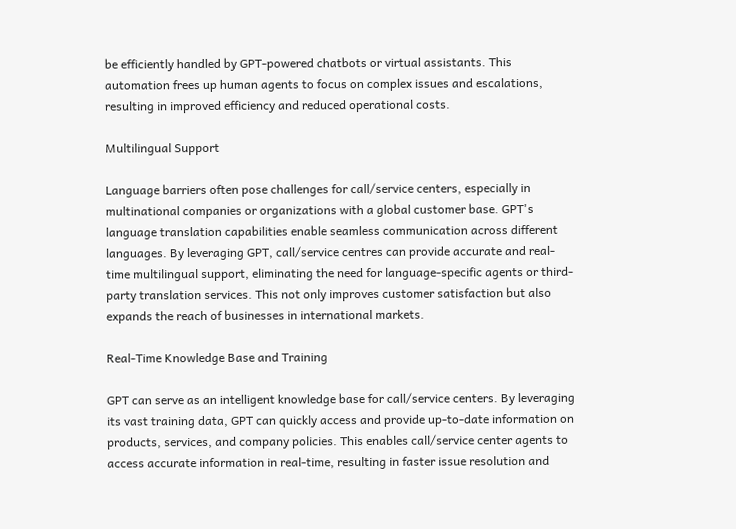be efficiently handled by GPT-powered chatbots or virtual assistants. This automation frees up human agents to focus on complex issues and escalations, resulting in improved efficiency and reduced operational costs.

Multilingual Support

Language barriers often pose challenges for call/service centers, especially in multinational companies or organizations with a global customer base. GPT's language translation capabilities enable seamless communication across different languages. By leveraging GPT, call/service centres can provide accurate and real-time multilingual support, eliminating the need for language-specific agents or third-party translation services. This not only improves customer satisfaction but also expands the reach of businesses in international markets.

Real-Time Knowledge Base and Training

GPT can serve as an intelligent knowledge base for call/service centers. By leveraging its vast training data, GPT can quickly access and provide up-to-date information on products, services, and company policies. This enables call/service center agents to access accurate information in real-time, resulting in faster issue resolution and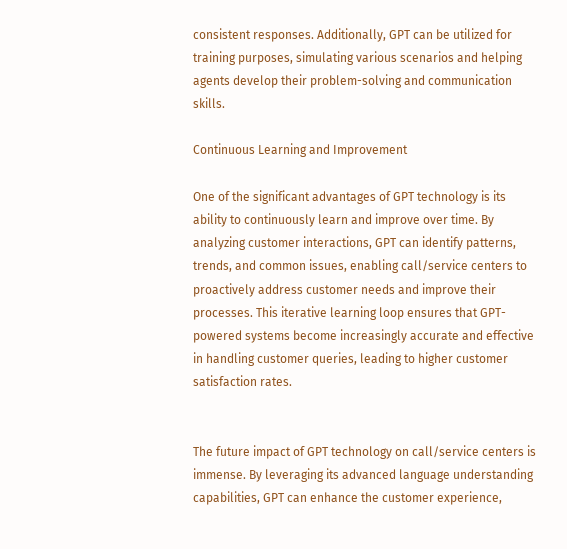consistent responses. Additionally, GPT can be utilized for training purposes, simulating various scenarios and helping agents develop their problem-solving and communication skills.

Continuous Learning and Improvement

One of the significant advantages of GPT technology is its ability to continuously learn and improve over time. By analyzing customer interactions, GPT can identify patterns, trends, and common issues, enabling call/service centers to proactively address customer needs and improve their processes. This iterative learning loop ensures that GPT-powered systems become increasingly accurate and effective in handling customer queries, leading to higher customer satisfaction rates.


The future impact of GPT technology on call/service centers is immense. By leveraging its advanced language understanding capabilities, GPT can enhance the customer experience,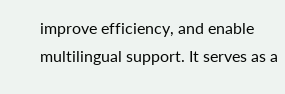improve efficiency, and enable multilingual support. It serves as a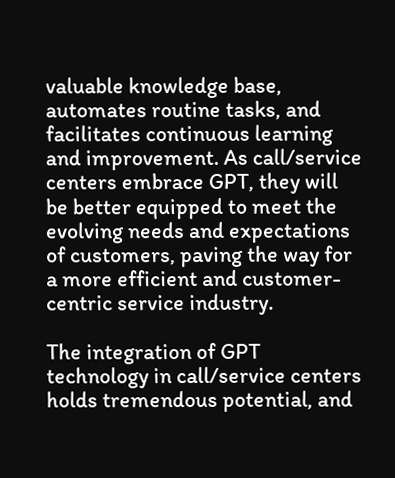valuable knowledge base, automates routine tasks, and facilitates continuous learning and improvement. As call/service centers embrace GPT, they will be better equipped to meet the evolving needs and expectations of customers, paving the way for a more efficient and customer-centric service industry.

The integration of GPT technology in call/service centers holds tremendous potential, and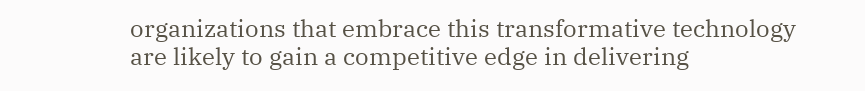organizations that embrace this transformative technology are likely to gain a competitive edge in delivering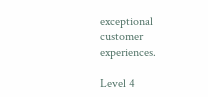exceptional customer experiences.

Level 4